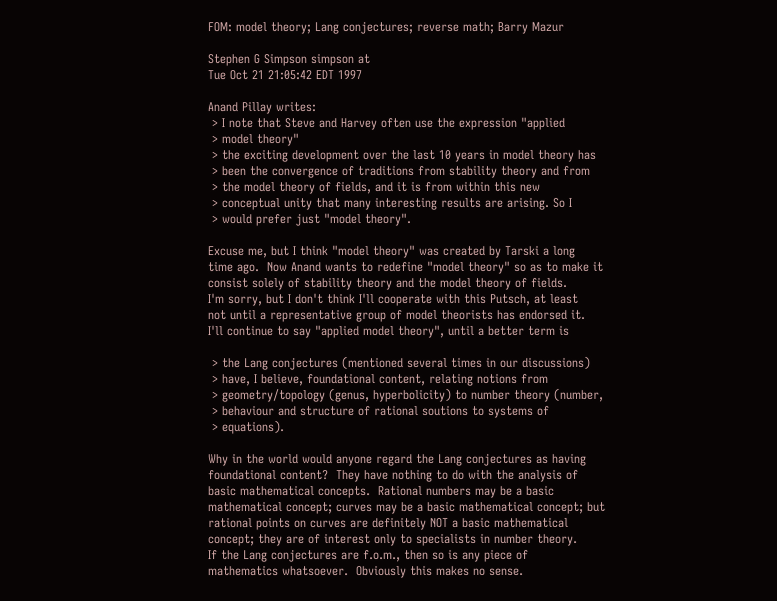FOM: model theory; Lang conjectures; reverse math; Barry Mazur

Stephen G Simpson simpson at
Tue Oct 21 21:05:42 EDT 1997

Anand Pillay writes:
 > I note that Steve and Harvey often use the expression "applied
 > model theory"
 > the exciting development over the last 10 years in model theory has
 > been the convergence of traditions from stability theory and from
 > the model theory of fields, and it is from within this new
 > conceptual unity that many interesting results are arising. So I
 > would prefer just "model theory".

Excuse me, but I think "model theory" was created by Tarski a long
time ago.  Now Anand wants to redefine "model theory" so as to make it
consist solely of stability theory and the model theory of fields.
I'm sorry, but I don't think I'll cooperate with this Putsch, at least
not until a representative group of model theorists has endorsed it.
I'll continue to say "applied model theory", until a better term is

 > the Lang conjectures (mentioned several times in our discussions)
 > have, I believe, foundational content, relating notions from
 > geometry/topology (genus, hyperbolicity) to number theory (number,
 > behaviour and structure of rational soutions to systems of
 > equations).

Why in the world would anyone regard the Lang conjectures as having
foundational content?  They have nothing to do with the analysis of
basic mathematical concepts.  Rational numbers may be a basic
mathematical concept; curves may be a basic mathematical concept; but
rational points on curves are definitely NOT a basic mathematical
concept; they are of interest only to specialists in number theory.
If the Lang conjectures are f.o.m., then so is any piece of
mathematics whatsoever.  Obviously this makes no sense.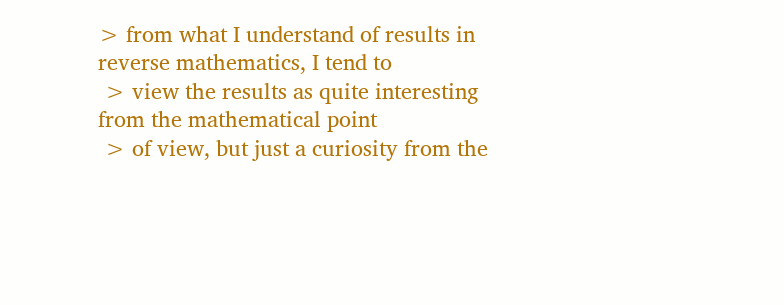> from what I understand of results in reverse mathematics, I tend to
 > view the results as quite interesting from the mathematical point
 > of view, but just a curiosity from the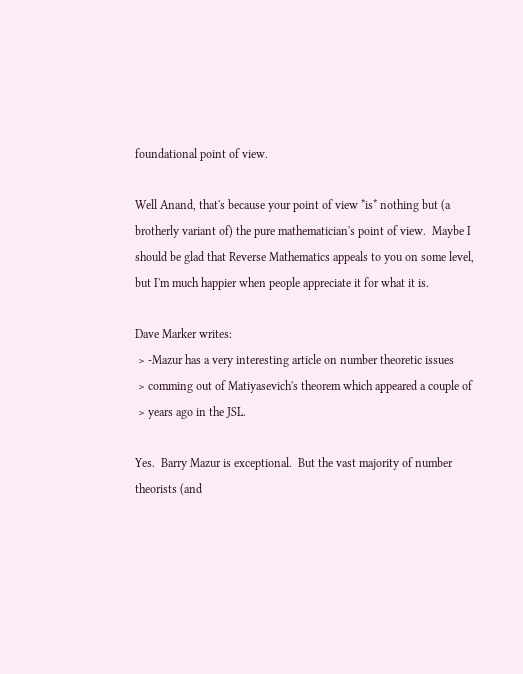foundational point of view.

Well Anand, that's because your point of view *is* nothing but (a
brotherly variant of) the pure mathematician's point of view.  Maybe I
should be glad that Reverse Mathematics appeals to you on some level,
but I'm much happier when people appreciate it for what it is.

Dave Marker writes:
 > -Mazur has a very interesting article on number theoretic issues
 > comming out of Matiyasevich's theorem which appeared a couple of
 > years ago in the JSL.

Yes.  Barry Mazur is exceptional.  But the vast majority of number
theorists (and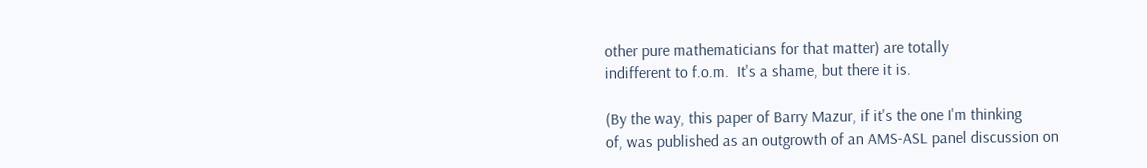other pure mathematicians for that matter) are totally
indifferent to f.o.m.  It's a shame, but there it is.

(By the way, this paper of Barry Mazur, if it's the one I'm thinking
of, was published as an outgrowth of an AMS-ASL panel discussion on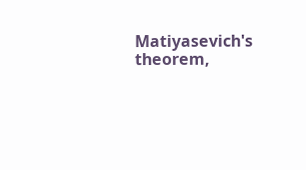Matiyasevich's theorem,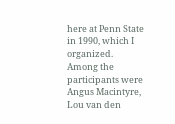here at Penn State in 1990, which I organized.
Among the participants were Angus Macintyre, Lou van den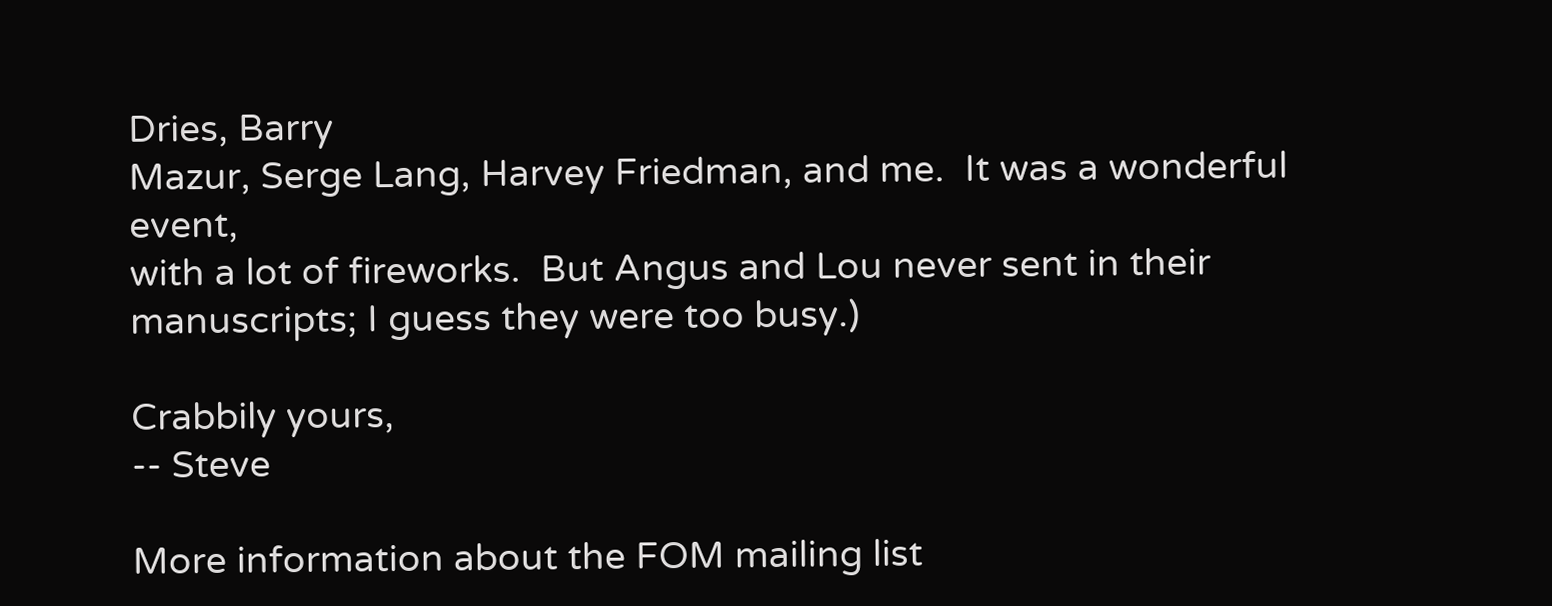Dries, Barry
Mazur, Serge Lang, Harvey Friedman, and me.  It was a wonderful event,
with a lot of fireworks.  But Angus and Lou never sent in their
manuscripts; I guess they were too busy.)

Crabbily yours,
-- Steve

More information about the FOM mailing list